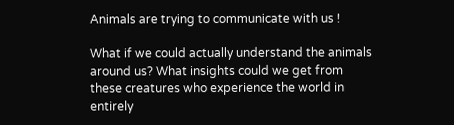Animals are trying to communicate with us !

What if we could actually understand the animals around us? What insights could we get from these creatures who experience the world in entirely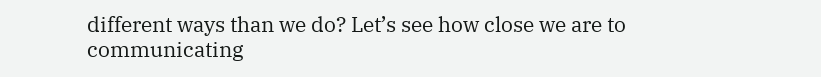different ways than we do? Let’s see how close we are to communicating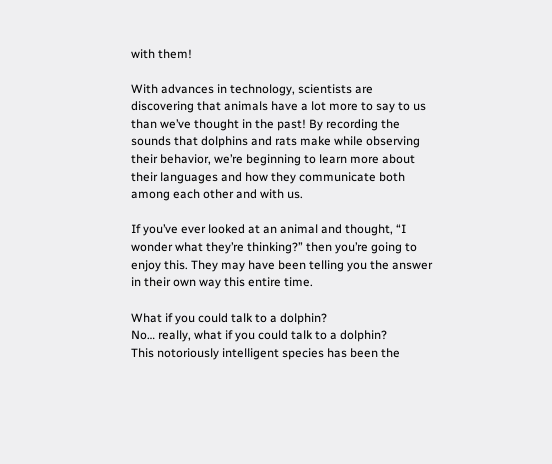with them!

With advances in technology, scientists are discovering that animals have a lot more to say to us than we’ve thought in the past! By recording the sounds that dolphins and rats make while observing their behavior, we’re beginning to learn more about their languages and how they communicate both among each other and with us.

If you’ve ever looked at an animal and thought, “I wonder what they’re thinking?” then you’re going to enjoy this. They may have been telling you the answer in their own way this entire time.

What if you could talk to a dolphin?
No… really, what if you could talk to a dolphin?
This notoriously intelligent species has been the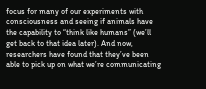focus for many of our experiments with consciousness and seeing if animals have the capability to “think like humans” (we’ll get back to that idea later). And now, researchers have found that they’ve been able to pick up on what we’re communicating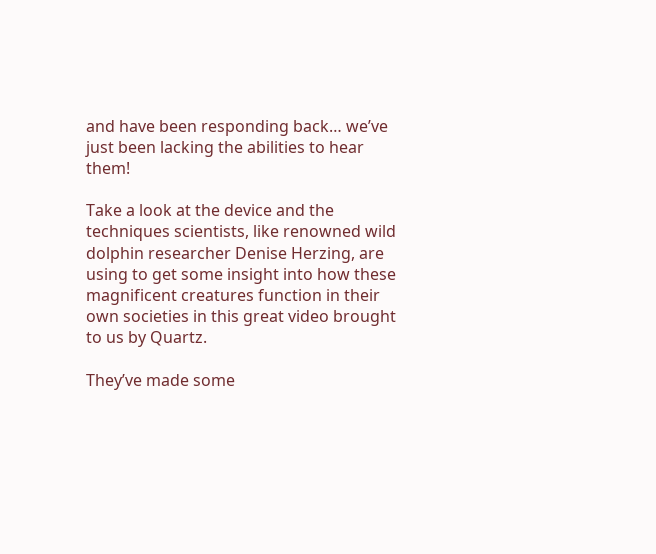and have been responding back… we’ve just been lacking the abilities to hear them!

Take a look at the device and the techniques scientists, like renowned wild dolphin researcher Denise Herzing, are using to get some insight into how these magnificent creatures function in their own societies in this great video brought to us by Quartz.

They’ve made some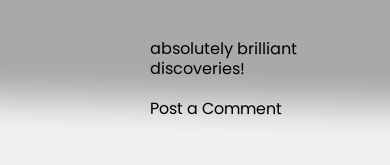absolutely brilliant discoveries!

Post a Comment